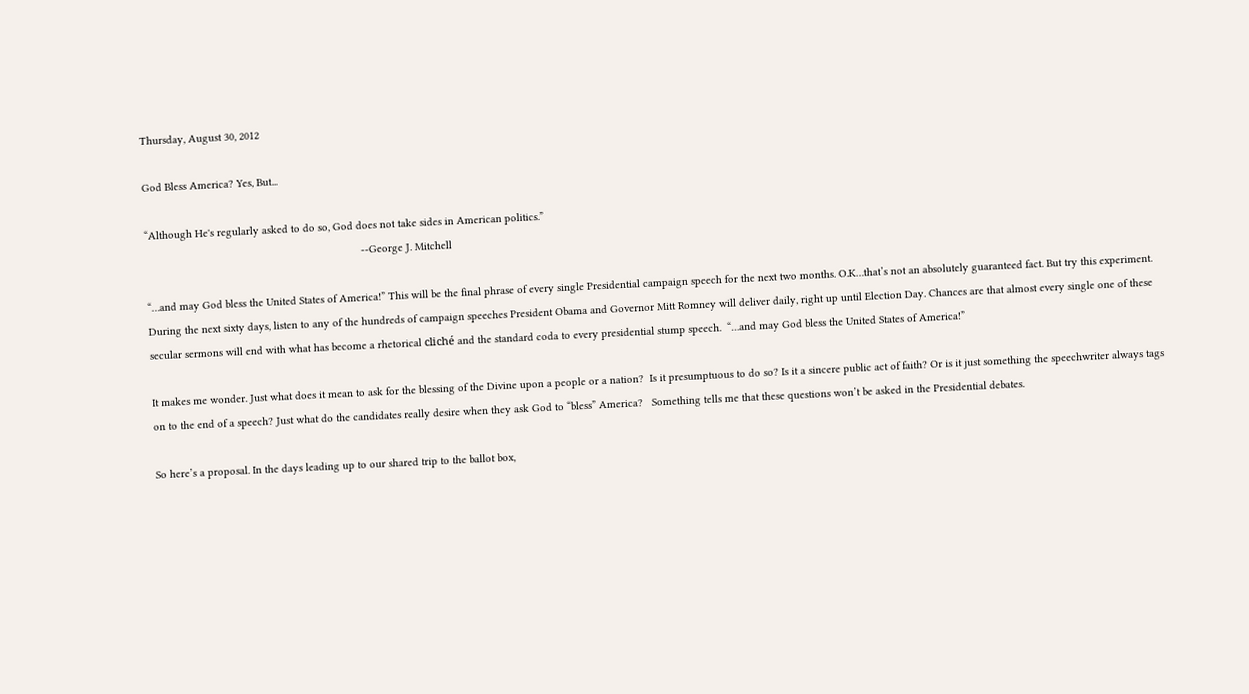Thursday, August 30, 2012

God Bless America? Yes, But...

“Although He's regularly asked to do so, God does not take sides in American politics.”
                                                                        --George J. Mitchell

“…and may God bless the United States of America!” This will be the final phrase of every single Presidential campaign speech for the next two months. O.K…that’s not an absolutely guaranteed fact. But try this experiment. During the next sixty days, listen to any of the hundreds of campaign speeches President Obama and Governor Mitt Romney will deliver daily, right up until Election Day. Chances are that almost every single one of these secular sermons will end with what has become a rhetorical cliché and the standard coda to every presidential stump speech.  “…and may God bless the United States of America!”

It makes me wonder. Just what does it mean to ask for the blessing of the Divine upon a people or a nation?  Is it presumptuous to do so? Is it a sincere public act of faith? Or is it just something the speechwriter always tags on to the end of a speech? Just what do the candidates really desire when they ask God to “bless” America?   Something tells me that these questions won’t be asked in the Presidential debates.

So here’s a proposal. In the days leading up to our shared trip to the ballot box,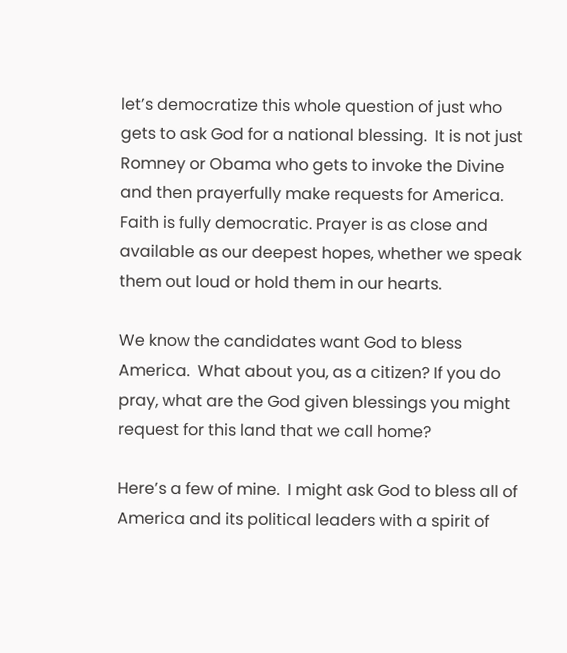let’s democratize this whole question of just who gets to ask God for a national blessing.  It is not just Romney or Obama who gets to invoke the Divine and then prayerfully make requests for America.  Faith is fully democratic. Prayer is as close and available as our deepest hopes, whether we speak them out loud or hold them in our hearts.

We know the candidates want God to bless America.  What about you, as a citizen? If you do pray, what are the God given blessings you might request for this land that we call home?

Here’s a few of mine.  I might ask God to bless all of America and its political leaders with a spirit of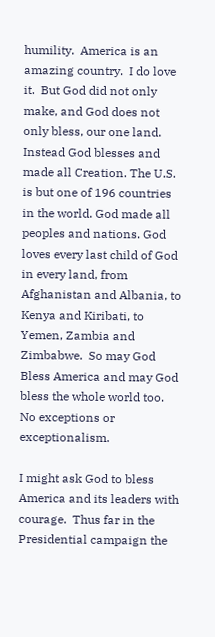humility.  America is an amazing country.  I do love it.  But God did not only make, and God does not only bless, our one land.  Instead God blesses and made all Creation. The U.S. is but one of 196 countries in the world. God made all peoples and nations. God loves every last child of God in every land, from Afghanistan and Albania, to Kenya and Kiribati, to Yemen, Zambia and Zimbabwe.  So may God Bless America and may God bless the whole world too.  No exceptions or exceptionalism.

I might ask God to bless America and its leaders with courage.  Thus far in the Presidential campaign the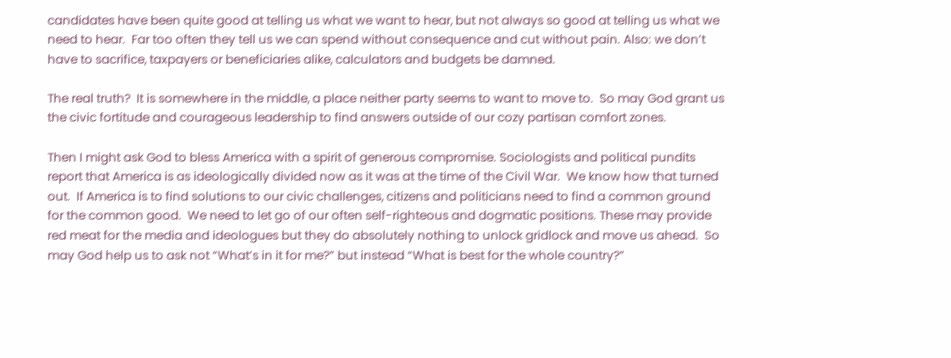candidates have been quite good at telling us what we want to hear, but not always so good at telling us what we need to hear.  Far too often they tell us we can spend without consequence and cut without pain. Also: we don’t have to sacrifice, taxpayers or beneficiaries alike, calculators and budgets be damned.

The real truth?  It is somewhere in the middle, a place neither party seems to want to move to.  So may God grant us the civic fortitude and courageous leadership to find answers outside of our cozy partisan comfort zones.

Then I might ask God to bless America with a spirit of generous compromise. Sociologists and political pundits report that America is as ideologically divided now as it was at the time of the Civil War.  We know how that turned out.  If America is to find solutions to our civic challenges, citizens and politicians need to find a common ground for the common good.  We need to let go of our often self-righteous and dogmatic positions. These may provide red meat for the media and ideologues but they do absolutely nothing to unlock gridlock and move us ahead.  So may God help us to ask not “What’s in it for me?” but instead “What is best for the whole country?”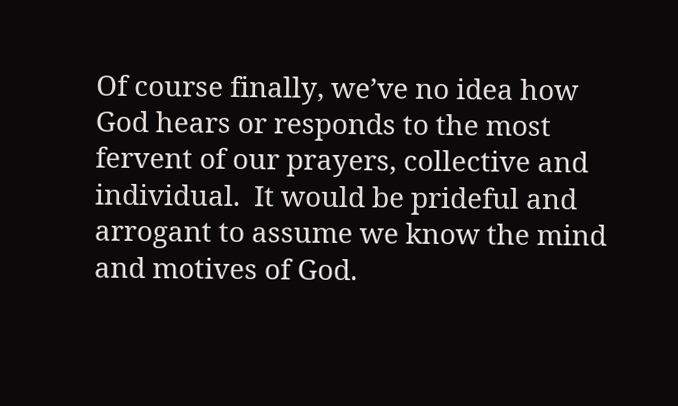Of course finally, we’ve no idea how God hears or responds to the most fervent of our prayers, collective and individual.  It would be prideful and arrogant to assume we know the mind and motives of God.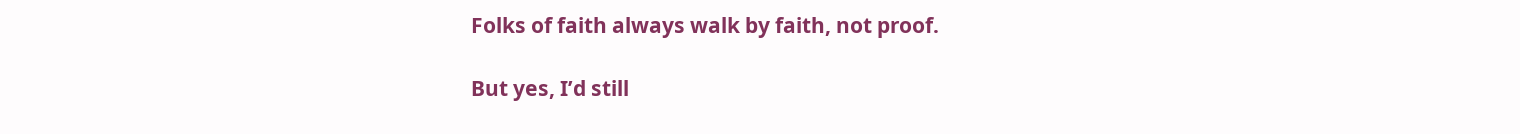Folks of faith always walk by faith, not proof.

But yes, I’d still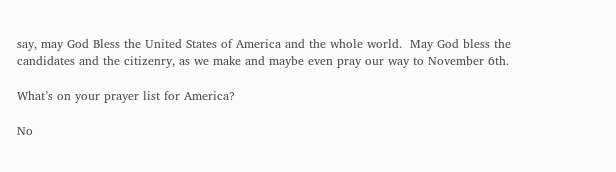say, may God Bless the United States of America and the whole world.  May God bless the candidates and the citizenry, as we make and maybe even pray our way to November 6th.

What’s on your prayer list for America?

No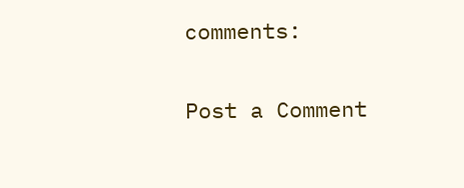comments:

Post a Comment